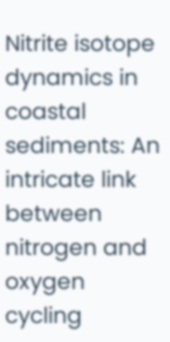Nitrite isotope dynamics in coastal sediments: An intricate link between nitrogen and oxygen cycling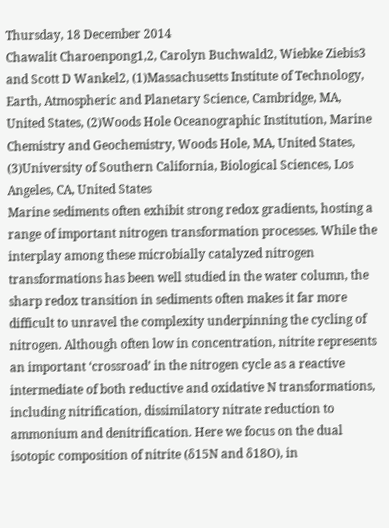Thursday, 18 December 2014
Chawalit Charoenpong1,2, Carolyn Buchwald2, Wiebke Ziebis3 and Scott D Wankel2, (1)Massachusetts Institute of Technology, Earth, Atmospheric and Planetary Science, Cambridge, MA, United States, (2)Woods Hole Oceanographic Institution, Marine Chemistry and Geochemistry, Woods Hole, MA, United States, (3)University of Southern California, Biological Sciences, Los Angeles, CA, United States
Marine sediments often exhibit strong redox gradients, hosting a range of important nitrogen transformation processes. While the interplay among these microbially catalyzed nitrogen transformations has been well studied in the water column, the sharp redox transition in sediments often makes it far more difficult to unravel the complexity underpinning the cycling of nitrogen. Although often low in concentration, nitrite represents an important ‘crossroad’ in the nitrogen cycle as a reactive intermediate of both reductive and oxidative N transformations, including nitrification, dissimilatory nitrate reduction to ammonium and denitrification. Here we focus on the dual isotopic composition of nitrite (δ15N and δ18O), in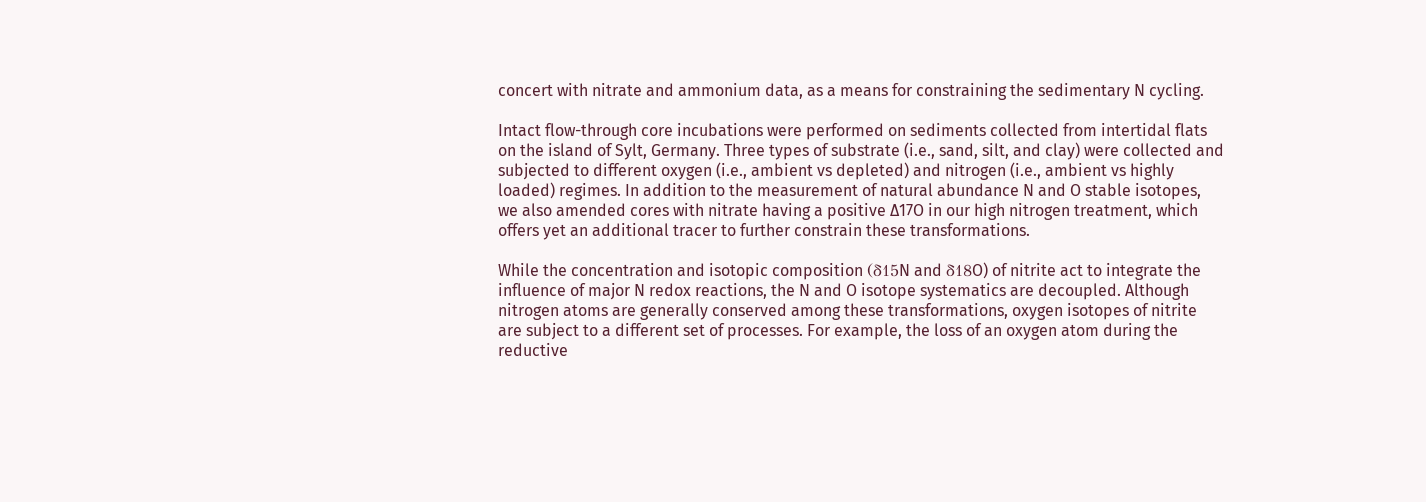concert with nitrate and ammonium data, as a means for constraining the sedimentary N cycling.

Intact flow-through core incubations were performed on sediments collected from intertidal flats on the island of Sylt, Germany. Three types of substrate (i.e., sand, silt, and clay) were collected and subjected to different oxygen (i.e., ambient vs depleted) and nitrogen (i.e., ambient vs highly loaded) regimes. In addition to the measurement of natural abundance N and O stable isotopes, we also amended cores with nitrate having a positive ∆17O in our high nitrogen treatment, which offers yet an additional tracer to further constrain these transformations.

While the concentration and isotopic composition (δ15N and δ18O) of nitrite act to integrate the influence of major N redox reactions, the N and O isotope systematics are decoupled. Although nitrogen atoms are generally conserved among these transformations, oxygen isotopes of nitrite are subject to a different set of processes. For example, the loss of an oxygen atom during the reductive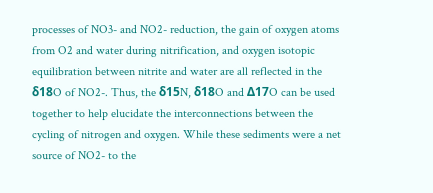processes of NO3- and NO2- reduction, the gain of oxygen atoms from O2 and water during nitrification, and oxygen isotopic equilibration between nitrite and water are all reflected in the δ18O of NO2-. Thus, the δ15N, δ18O and Δ17O can be used together to help elucidate the interconnections between the cycling of nitrogen and oxygen. While these sediments were a net source of NO2- to the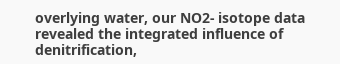overlying water, our NO2- isotope data revealed the integrated influence of denitrification,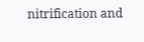nitrification and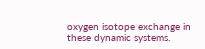oxygen isotope exchange in these dynamic systems.